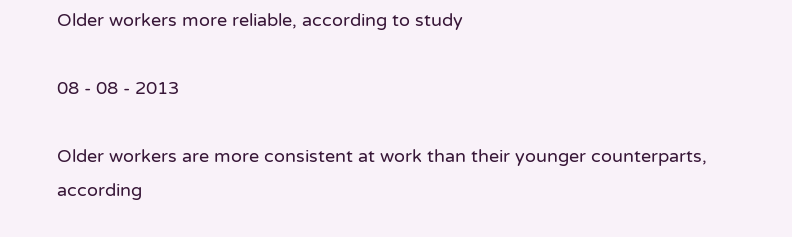Older workers more reliable, according to study

08 - 08 - 2013

Older workers are more consistent at work than their younger counterparts, according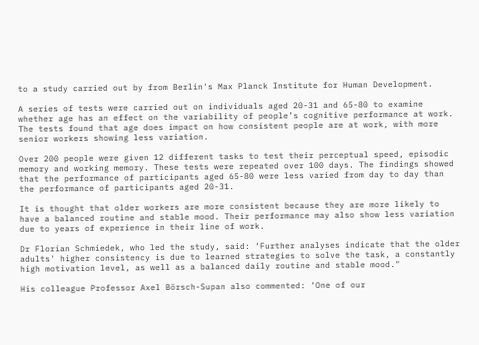to a study carried out by from Berlin's Max Planck Institute for Human Development.

A series of tests were carried out on individuals aged 20-31 and 65-80 to examine whether age has an effect on the variability of people’s cognitive performance at work. The tests found that age does impact on how consistent people are at work, with more senior workers showing less variation.

Over 200 people were given 12 different tasks to test their perceptual speed, episodic memory and working memory. These tests were repeated over 100 days. The findings showed that the performance of participants aged 65-80 were less varied from day to day than the performance of participants aged 20-31.

It is thought that older workers are more consistent because they are more likely to have a balanced routine and stable mood. Their performance may also show less variation due to years of experience in their line of work.

Dr Florian Schmiedek, who led the study, said: ‘Further analyses indicate that the older adults' higher consistency is due to learned strategies to solve the task, a constantly high motivation level, as well as a balanced daily routine and stable mood."

His colleague Professor Axel Börsch-Supan also commented: ‘One of our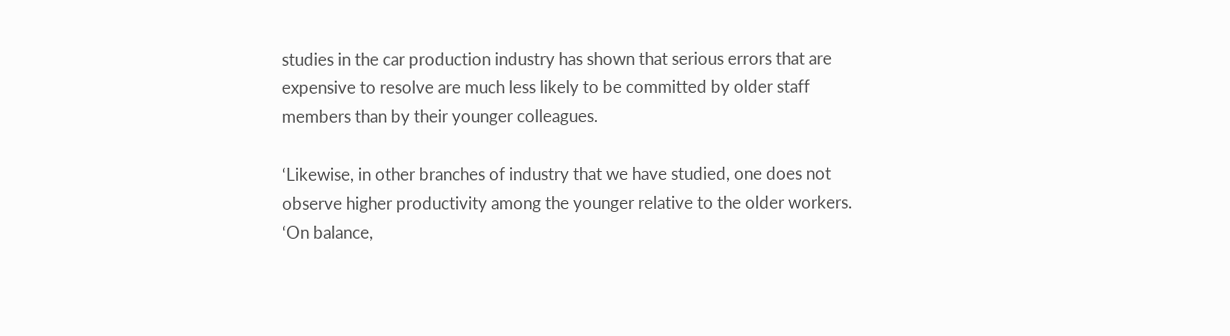studies in the car production industry has shown that serious errors that are expensive to resolve are much less likely to be committed by older staff members than by their younger colleagues.

‘Likewise, in other branches of industry that we have studied, one does not observe higher productivity among the younger relative to the older workers.
‘On balance,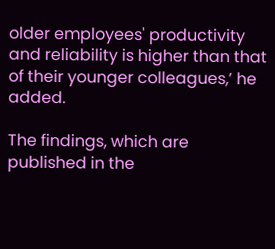older employees' productivity and reliability is higher than that of their younger colleagues,’ he added.

The findings, which are published in the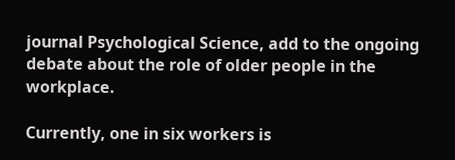journal Psychological Science, add to the ongoing debate about the role of older people in the workplace.

Currently, one in six workers is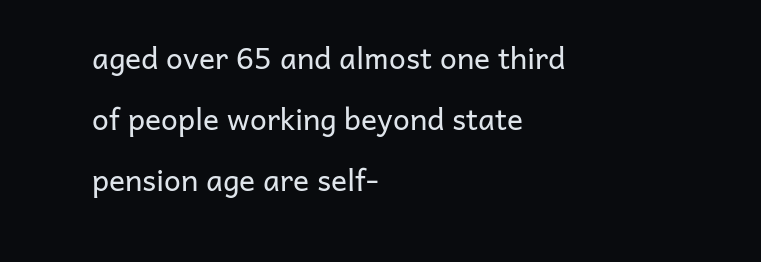aged over 65 and almost one third of people working beyond state pension age are self-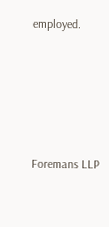employed.







Foremans LLP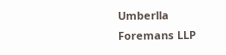Umberlla
Foremans LLP